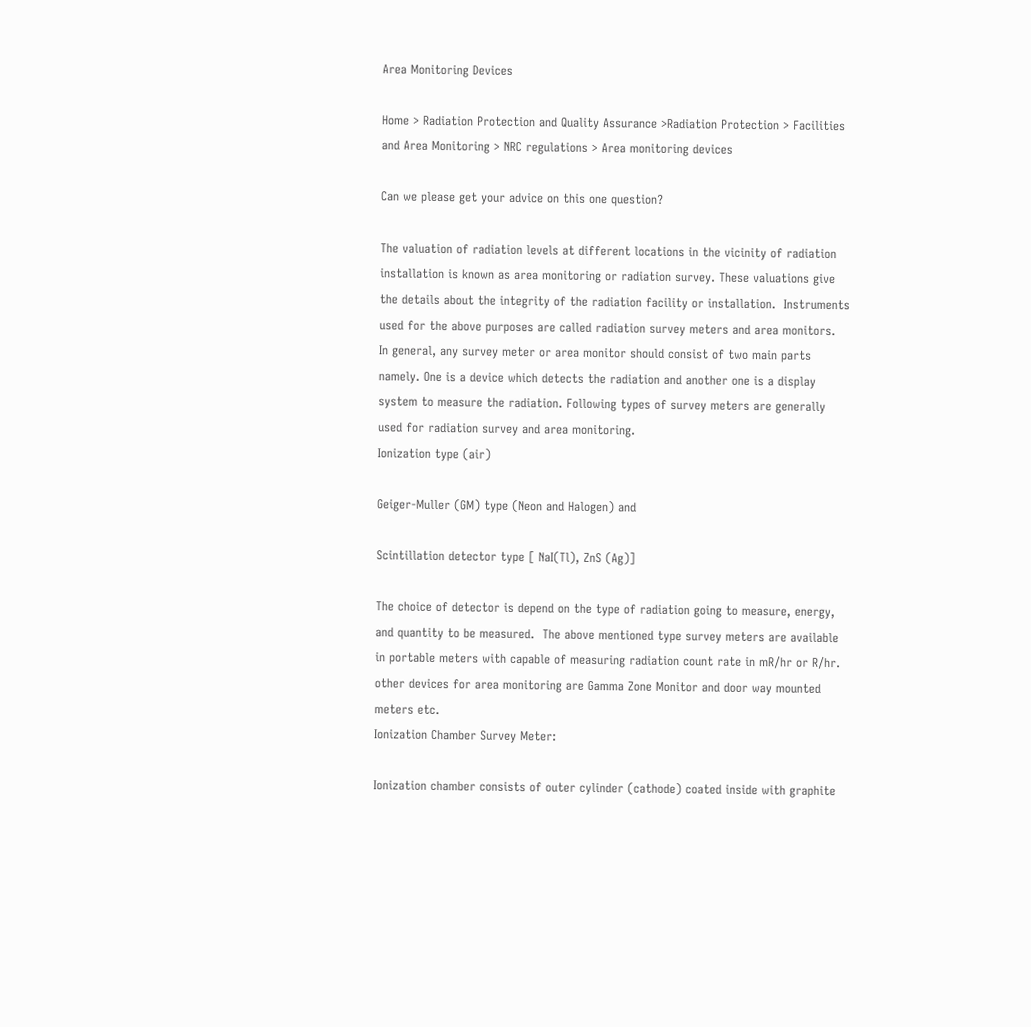Area Monitoring Devices

Home > Radiation Protection and Quality Assurance >Radiation Protection > Facilities and Area Monitoring > NRC regulations > Area monitoring devices

Can we please get your advice on this one question?

The valuation of radiation levels at different locations in the vicinity of radiation installation is known as area monitoring or radiation survey. These valuations give the details about the integrity of the radiation facility or installation.  Instruments used for the above purposes are called radiation survey meters and area monitors.  In general, any survey meter or area monitor should consist of two main parts namely. One is a device which detects the radiation and another one is a display system to measure the radiation. Following types of survey meters are generally used for radiation survey and area monitoring.
Ionization type (air)

Geiger-Muller (GM) type (Neon and Halogen) and

Scintillation detector type [ NaI(Tl), ZnS (Ag)]

The choice of detector is depend on the type of radiation going to measure, energy, and quantity to be measured.  The above mentioned type survey meters are available in portable meters with capable of measuring radiation count rate in mR/hr or R/hr. other devices for area monitoring are Gamma Zone Monitor and door way mounted meters etc.
Ionization Chamber Survey Meter:

Ionization chamber consists of outer cylinder (cathode) coated inside with graphite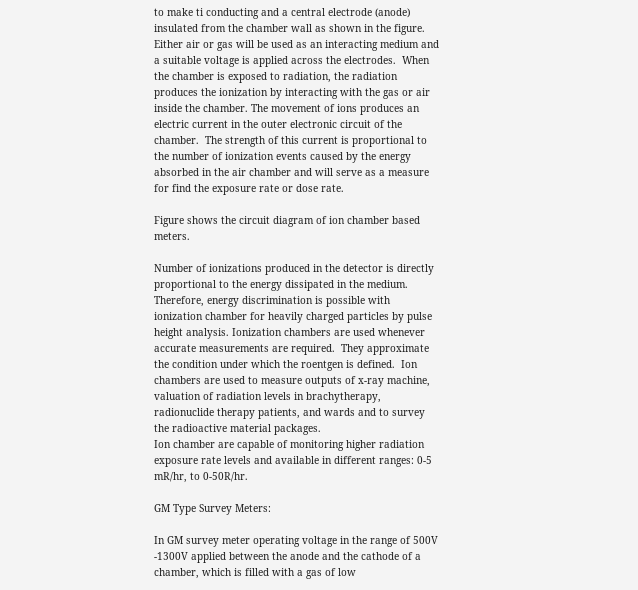to make ti conducting and a central electrode (anode) insulated from the chamber wall as shown in the figure. Either air or gas will be used as an interacting medium and a suitable voltage is applied across the electrodes.  When the chamber is exposed to radiation, the radiation produces the ionization by interacting with the gas or air inside the chamber. The movement of ions produces an electric current in the outer electronic circuit of the chamber.  The strength of this current is proportional to the number of ionization events caused by the energy absorbed in the air chamber and will serve as a measure for find the exposure rate or dose rate.

Figure shows the circuit diagram of ion chamber based meters.

Number of ionizations produced in the detector is directly proportional to the energy dissipated in the medium. Therefore, energy discrimination is possible with ionization chamber for heavily charged particles by pulse height analysis. Ionization chambers are used whenever accurate measurements are required.  They approximate the condition under which the roentgen is defined.  Ion chambers are used to measure outputs of x-ray machine, valuation of radiation levels in brachytherapy, radionuclide therapy patients, and wards and to survey the radioactive material packages.
Ion chamber are capable of monitoring higher radiation exposure rate levels and available in different ranges: 0-5 mR/hr, to 0-50R/hr.

GM Type Survey Meters:

In GM survey meter operating voltage in the range of 500V -1300V applied between the anode and the cathode of a chamber, which is filled with a gas of low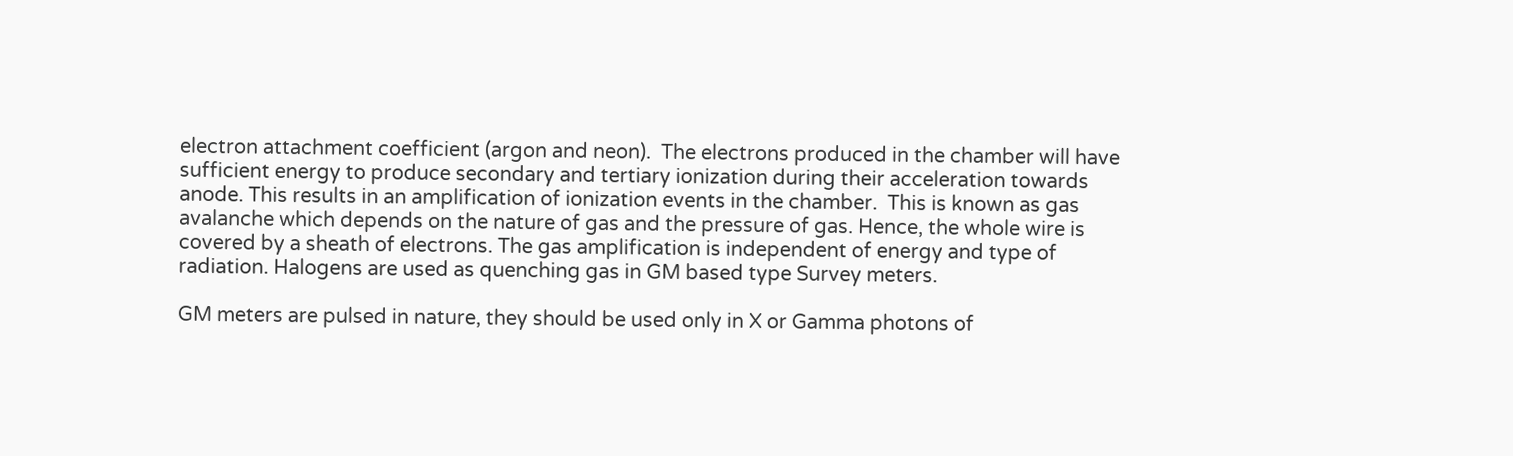electron attachment coefficient (argon and neon).  The electrons produced in the chamber will have sufficient energy to produce secondary and tertiary ionization during their acceleration towards anode. This results in an amplification of ionization events in the chamber.  This is known as gas avalanche which depends on the nature of gas and the pressure of gas. Hence, the whole wire is covered by a sheath of electrons. The gas amplification is independent of energy and type of radiation. Halogens are used as quenching gas in GM based type Survey meters.

GM meters are pulsed in nature, they should be used only in X or Gamma photons of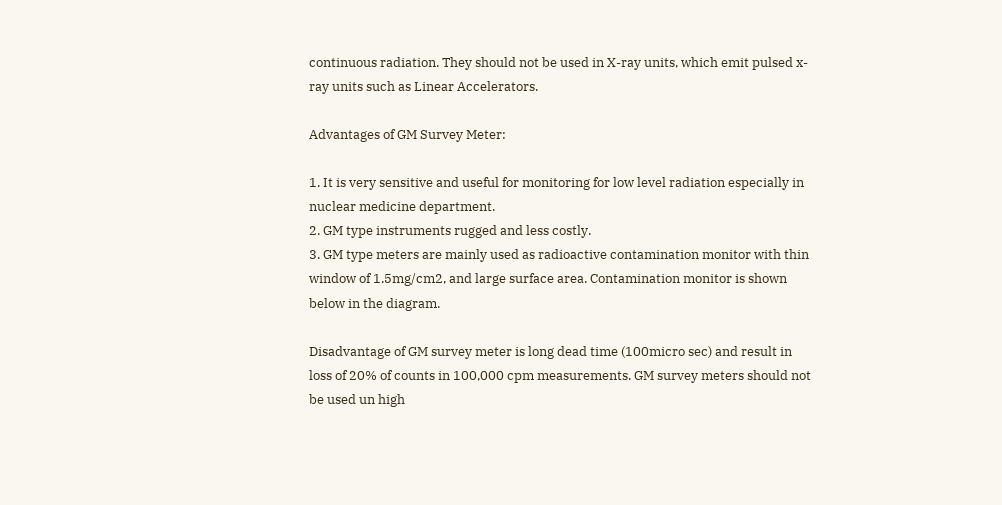continuous radiation. They should not be used in X-ray units, which emit pulsed x-ray units such as Linear Accelerators.

Advantages of GM Survey Meter:

1. It is very sensitive and useful for monitoring for low level radiation especially in nuclear medicine department.
2. GM type instruments rugged and less costly.
3. GM type meters are mainly used as radioactive contamination monitor with thin window of 1.5mg/cm2, and large surface area. Contamination monitor is shown below in the diagram.

Disadvantage of GM survey meter is long dead time (100micro sec) and result in loss of 20% of counts in 100,000 cpm measurements. GM survey meters should not be used un high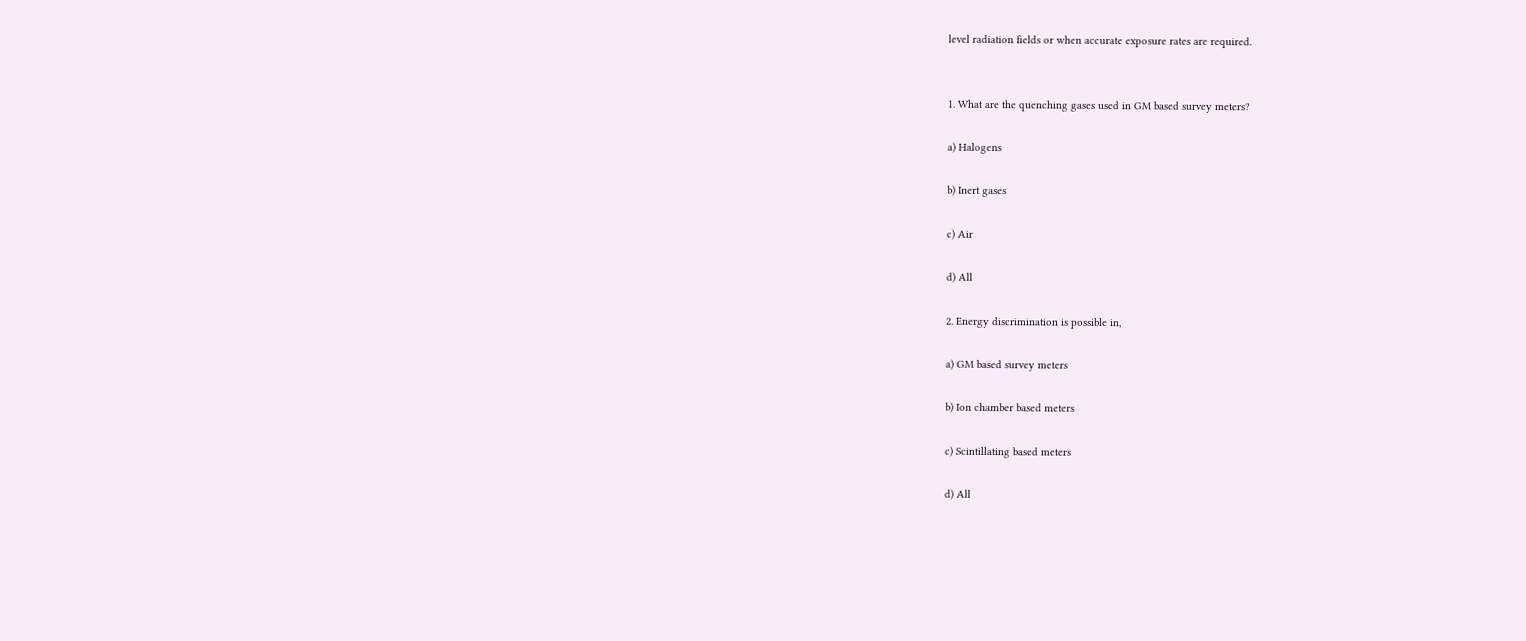level radiation fields or when accurate exposure rates are required.


1. What are the quenching gases used in GM based survey meters?

a) Halogens

b) Inert gases

c) Air

d) All

2. Energy discrimination is possible in,

a) GM based survey meters

b) Ion chamber based meters

c) Scintillating based meters

d) All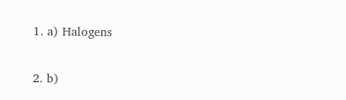1. a) Halogens

2. b)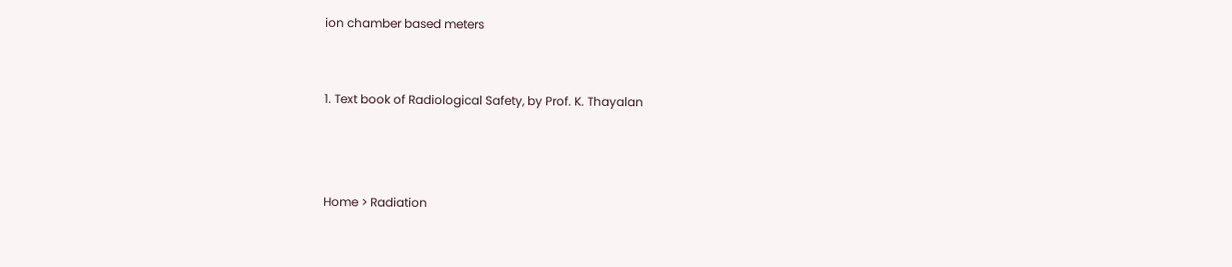ion chamber based meters


1. Text book of Radiological Safety, by Prof. K. Thayalan



Home > Radiation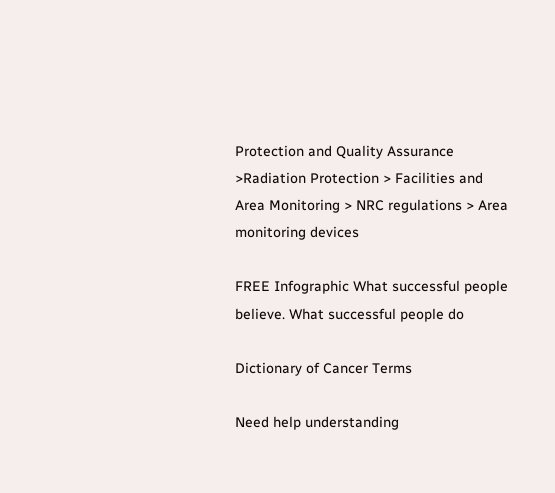Protection and Quality Assurance >Radiation Protection > Facilities and Area Monitoring > NRC regulations > Area monitoring devices

FREE Infographic What successful people believe. What successful people do

Dictionary of Cancer Terms

Need help understanding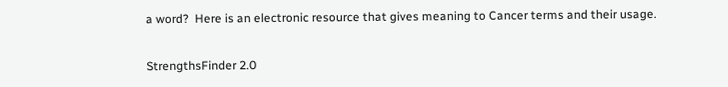a word?  Here is an electronic resource that gives meaning to Cancer terms and their usage.

StrengthsFinder 2.0